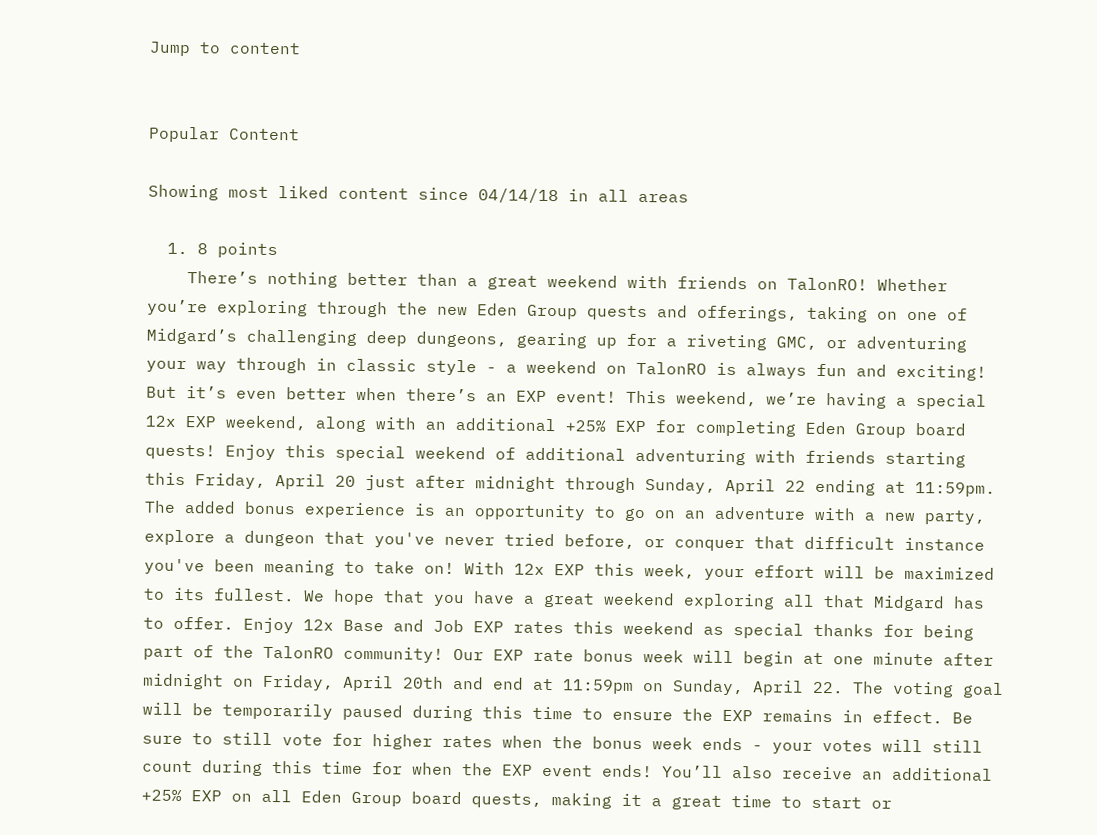Jump to content


Popular Content

Showing most liked content since 04/14/18 in all areas

  1. 8 points
    There’s nothing better than a great weekend with friends on TalonRO! Whether you’re exploring through the new Eden Group quests and offerings, taking on one of Midgard’s challenging deep dungeons, gearing up for a riveting GMC, or adventuring your way through in classic style - a weekend on TalonRO is always fun and exciting! But it’s even better when there’s an EXP event! This weekend, we’re having a special 12x EXP weekend, along with an additional +25% EXP for completing Eden Group board quests! Enjoy this special weekend of additional adventuring with friends starting this Friday, April 20 just after midnight through Sunday, April 22 ending at 11:59pm. The added bonus experience is an opportunity to go on an adventure with a new party, explore a dungeon that you've never tried before, or conquer that difficult instance you've been meaning to take on! With 12x EXP this week, your effort will be maximized to its fullest. We hope that you have a great weekend exploring all that Midgard has to offer. Enjoy 12x Base and Job EXP rates this weekend as special thanks for being part of the TalonRO community! Our EXP rate bonus week will begin at one minute after midnight on Friday, April 20th and end at 11:59pm on Sunday, April 22. The voting goal will be temporarily paused during this time to ensure the EXP remains in effect. Be sure to still vote for higher rates when the bonus week ends - your votes will still count during this time for when the EXP event ends! You’ll also receive an additional +25% EXP on all Eden Group board quests, making it a great time to start or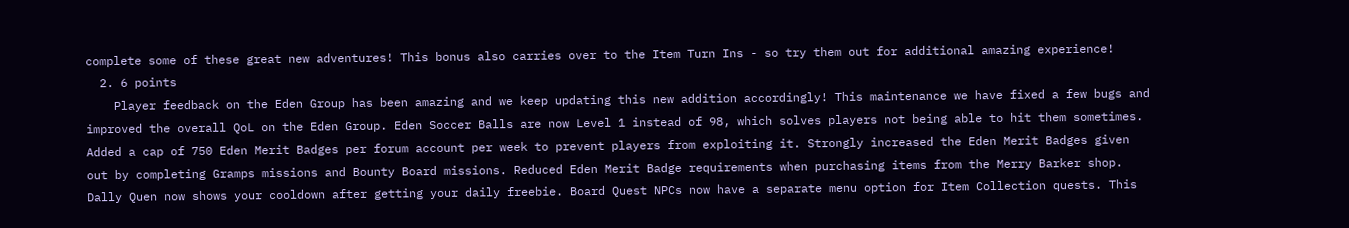complete some of these great new adventures! This bonus also carries over to the Item Turn Ins - so try them out for additional amazing experience!
  2. 6 points
    Player feedback on the Eden Group has been amazing and we keep updating this new addition accordingly! This maintenance we have fixed a few bugs and improved the overall QoL on the Eden Group. Eden Soccer Balls are now Level 1 instead of 98, which solves players not being able to hit them sometimes. Added a cap of 750 Eden Merit Badges per forum account per week to prevent players from exploiting it. Strongly increased the Eden Merit Badges given out by completing Gramps missions and Bounty Board missions. Reduced Eden Merit Badge requirements when purchasing items from the Merry Barker shop. Dally Quen now shows your cooldown after getting your daily freebie. Board Quest NPCs now have a separate menu option for Item Collection quests. This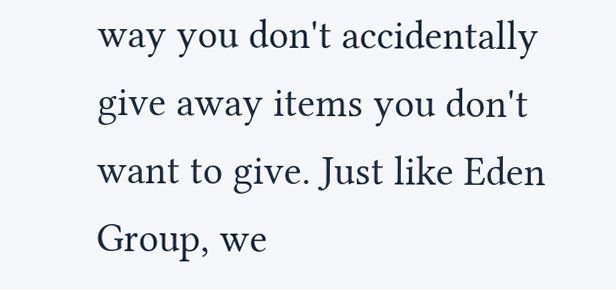way you don't accidentally give away items you don't want to give. Just like Eden Group, we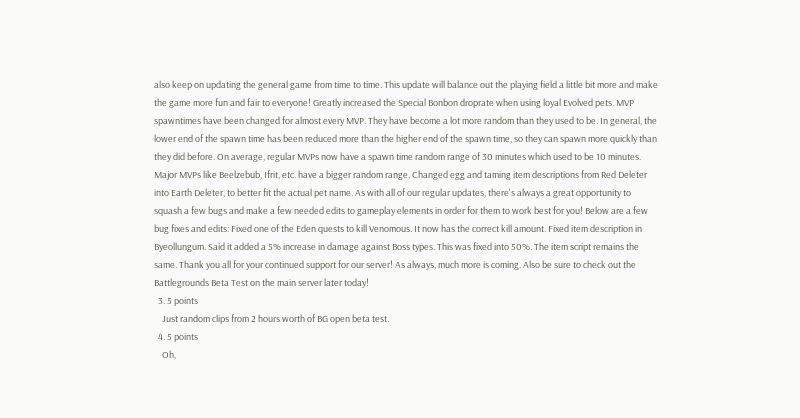also keep on updating the general game from time to time. This update will balance out the playing field a little bit more and make the game more fun and fair to everyone! Greatly increased the Special Bonbon droprate when using loyal Evolved pets. MVP spawntimes have been changed for almost every MVP. They have become a lot more random than they used to be. In general, the lower end of the spawn time has been reduced more than the higher end of the spawn time, so they can spawn more quickly than they did before. On average, regular MVPs now have a spawn time random range of 30 minutes which used to be 10 minutes. Major MVPs like Beelzebub, Ifrit, etc. have a bigger random range. Changed egg and taming item descriptions from Red Deleter into Earth Deleter, to better fit the actual pet name. As with all of our regular updates, there's always a great opportunity to squash a few bugs and make a few needed edits to gameplay elements in order for them to work best for you! Below are a few bug fixes and edits: Fixed one of the Eden quests to kill Venomous. It now has the correct kill amount. Fixed item description in Byeollungum. Said it added a 5% increase in damage against Boss types. This was fixed into 50%. The item script remains the same. Thank you all for your continued support for our server! As always, much more is coming. Also be sure to check out the Battlegrounds Beta Test on the main server later today!
  3. 5 points
    Just random clips from 2 hours worth of BG open beta test.
  4. 5 points
    Oh,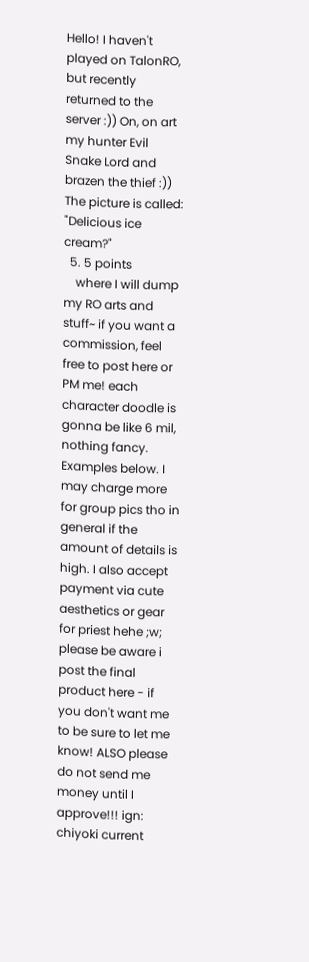Hello! I haven't played on TalonRO, but recently returned to the server :)) On, on art my hunter Evil Snake Lord and brazen the thief :)) The picture is called: "Delicious ice cream?"
  5. 5 points
    where I will dump my RO arts and stuff~ if you want a commission, feel free to post here or PM me! each character doodle is gonna be like 6 mil, nothing fancy. Examples below. I may charge more for group pics tho in general if the amount of details is high. I also accept payment via cute aesthetics or gear for priest hehe ;w; please be aware i post the final product here - if you don't want me to be sure to let me know! ALSO please do not send me money until I approve!!! ign: chiyoki current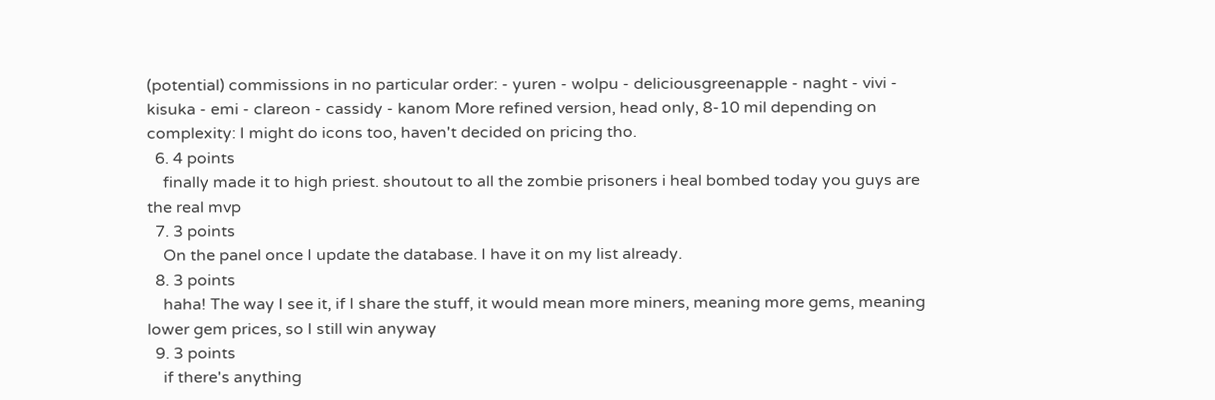(potential) commissions in no particular order: - yuren - wolpu - deliciousgreenapple - naght - vivi - kisuka - emi - clareon - cassidy - kanom More refined version, head only, 8-10 mil depending on complexity: I might do icons too, haven't decided on pricing tho.
  6. 4 points
    finally made it to high priest. shoutout to all the zombie prisoners i heal bombed today you guys are the real mvp
  7. 3 points
    On the panel once I update the database. I have it on my list already.
  8. 3 points
    haha! The way I see it, if I share the stuff, it would mean more miners, meaning more gems, meaning lower gem prices, so I still win anyway
  9. 3 points
    if there's anything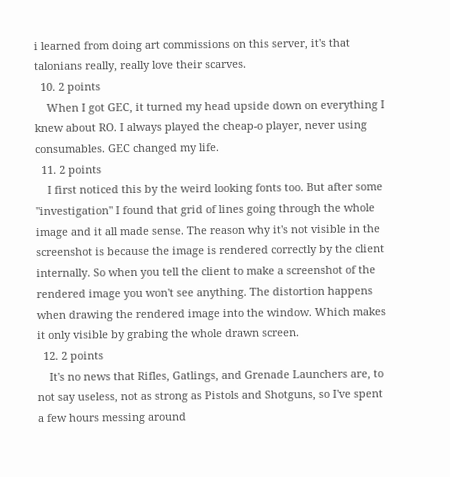i learned from doing art commissions on this server, it's that talonians really, really love their scarves.
  10. 2 points
    When I got GEC, it turned my head upside down on everything I knew about RO. I always played the cheap-o player, never using consumables. GEC changed my life.
  11. 2 points
    I first noticed this by the weird looking fonts too. But after some "investigation" I found that grid of lines going through the whole image and it all made sense. The reason why it's not visible in the screenshot is because the image is rendered correctly by the client internally. So when you tell the client to make a screenshot of the rendered image you won't see anything. The distortion happens when drawing the rendered image into the window. Which makes it only visible by grabing the whole drawn screen.
  12. 2 points
    It's no news that Rifles, Gatlings, and Grenade Launchers are, to not say useless, not as strong as Pistols and Shotguns, so I've spent a few hours messing around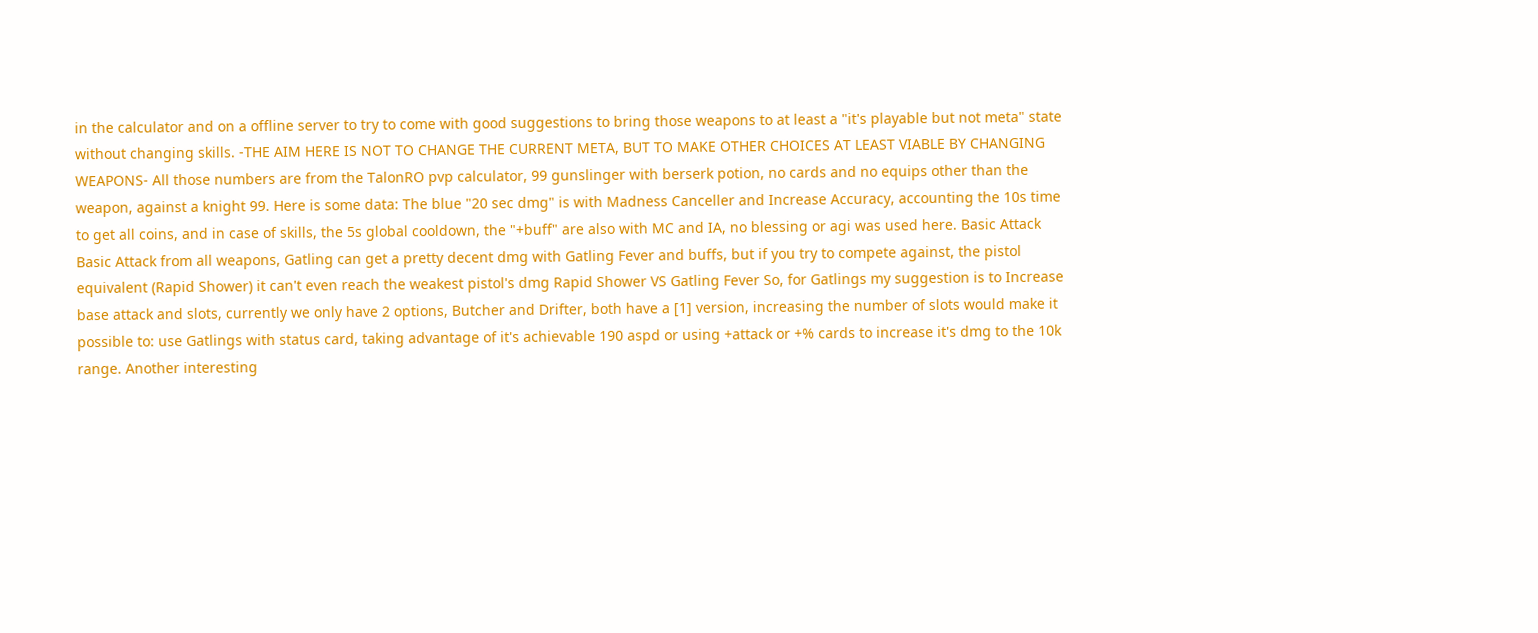in the calculator and on a offline server to try to come with good suggestions to bring those weapons to at least a "it's playable but not meta" state without changing skills. -THE AIM HERE IS NOT TO CHANGE THE CURRENT META, BUT TO MAKE OTHER CHOICES AT LEAST VIABLE BY CHANGING WEAPONS- All those numbers are from the TalonRO pvp calculator, 99 gunslinger with berserk potion, no cards and no equips other than the weapon, against a knight 99. Here is some data: The blue "20 sec dmg" is with Madness Canceller and Increase Accuracy, accounting the 10s time to get all coins, and in case of skills, the 5s global cooldown, the "+buff" are also with MC and IA, no blessing or agi was used here. Basic Attack Basic Attack from all weapons, Gatling can get a pretty decent dmg with Gatling Fever and buffs, but if you try to compete against, the pistol equivalent (Rapid Shower) it can't even reach the weakest pistol's dmg Rapid Shower VS Gatling Fever So, for Gatlings my suggestion is to Increase base attack and slots, currently we only have 2 options, Butcher and Drifter, both have a [1] version, increasing the number of slots would make it possible to: use Gatlings with status card, taking advantage of it's achievable 190 aspd or using +attack or +% cards to increase it's dmg to the 10k range. Another interesting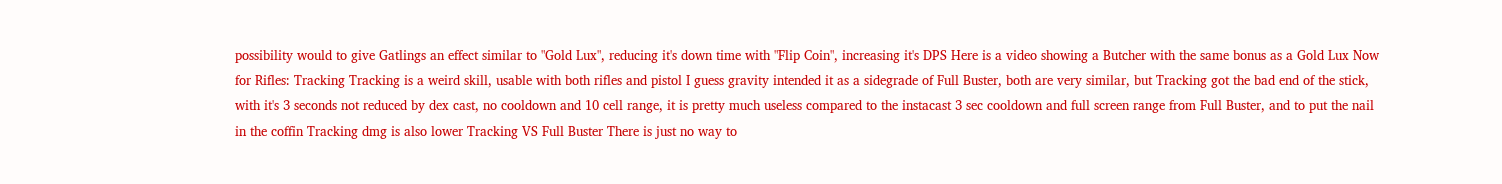possibility would to give Gatlings an effect similar to "Gold Lux", reducing it's down time with "Flip Coin", increasing it's DPS Here is a video showing a Butcher with the same bonus as a Gold Lux Now for Rifles: Tracking Tracking is a weird skill, usable with both rifles and pistol I guess gravity intended it as a sidegrade of Full Buster, both are very similar, but Tracking got the bad end of the stick, with it's 3 seconds not reduced by dex cast, no cooldown and 10 cell range, it is pretty much useless compared to the instacast 3 sec cooldown and full screen range from Full Buster, and to put the nail in the coffin Tracking dmg is also lower Tracking VS Full Buster There is just no way to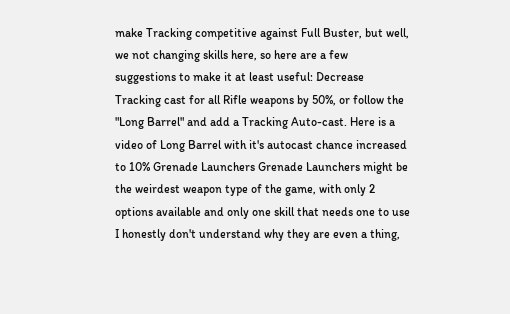make Tracking competitive against Full Buster, but well, we not changing skills here, so here are a few suggestions to make it at least useful: Decrease Tracking cast for all Rifle weapons by 50%, or follow the "Long Barrel" and add a Tracking Auto-cast. Here is a video of Long Barrel with it's autocast chance increased to 10% Grenade Launchers Grenade Launchers might be the weirdest weapon type of the game, with only 2 options available and only one skill that needs one to use I honestly don't understand why they are even a thing,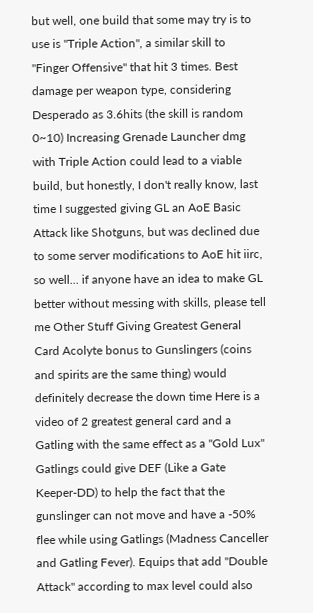but well, one build that some may try is to use is "Triple Action", a similar skill to "Finger Offensive" that hit 3 times. Best damage per weapon type, considering Desperado as 3.6hits (the skill is random 0~10) Increasing Grenade Launcher dmg with Triple Action could lead to a viable build, but honestly, I don't really know, last time I suggested giving GL an AoE Basic Attack like Shotguns, but was declined due to some server modifications to AoE hit iirc, so well... if anyone have an idea to make GL better without messing with skills, please tell me Other Stuff Giving Greatest General Card Acolyte bonus to Gunslingers (coins and spirits are the same thing) would definitely decrease the down time Here is a video of 2 greatest general card and a Gatling with the same effect as a "Gold Lux" Gatlings could give DEF (Like a Gate Keeper-DD) to help the fact that the gunslinger can not move and have a -50% flee while using Gatlings (Madness Canceller and Gatling Fever). Equips that add "Double Attack" according to max level could also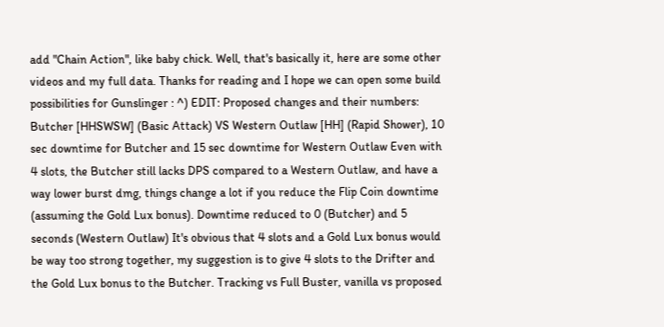add "Chain Action", like baby chick. Well, that's basically it, here are some other videos and my full data. Thanks for reading and I hope we can open some build possibilities for Gunslinger : ^) EDIT: Proposed changes and their numbers: Butcher [HHSWSW] (Basic Attack) VS Western Outlaw [HH] (Rapid Shower), 10 sec downtime for Butcher and 15 sec downtime for Western Outlaw Even with 4 slots, the Butcher still lacks DPS compared to a Western Outlaw, and have a way lower burst dmg, things change a lot if you reduce the Flip Coin downtime (assuming the Gold Lux bonus). Downtime reduced to 0 (Butcher) and 5 seconds (Western Outlaw) It's obvious that 4 slots and a Gold Lux bonus would be way too strong together, my suggestion is to give 4 slots to the Drifter and the Gold Lux bonus to the Butcher. Tracking vs Full Buster, vanilla vs proposed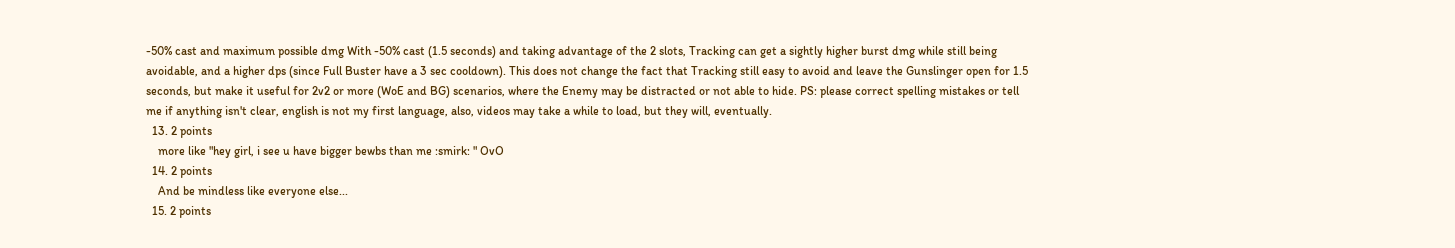-50% cast and maximum possible dmg With -50% cast (1.5 seconds) and taking advantage of the 2 slots, Tracking can get a sightly higher burst dmg while still being avoidable, and a higher dps (since Full Buster have a 3 sec cooldown). This does not change the fact that Tracking still easy to avoid and leave the Gunslinger open for 1.5 seconds, but make it useful for 2v2 or more (WoE and BG) scenarios, where the Enemy may be distracted or not able to hide. PS: please correct spelling mistakes or tell me if anything isn't clear, english is not my first language, also, videos may take a while to load, but they will, eventually.
  13. 2 points
    more like "hey girl, i see u have bigger bewbs than me :smirk: " OvO
  14. 2 points
    And be mindless like everyone else...
  15. 2 points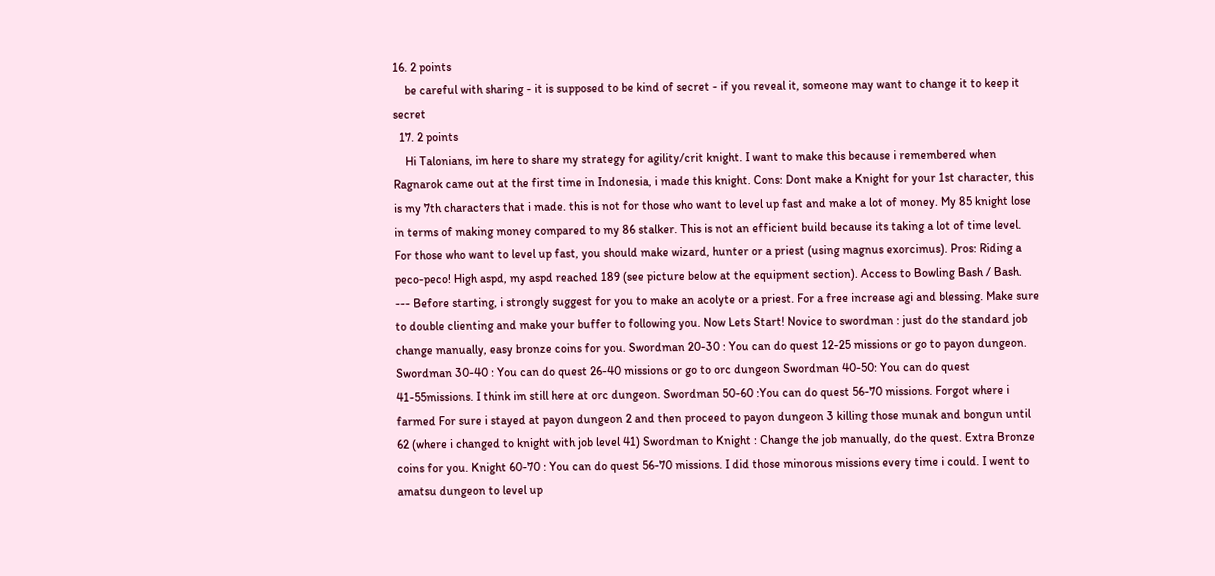16. 2 points
    be careful with sharing - it is supposed to be kind of secret - if you reveal it, someone may want to change it to keep it secret
  17. 2 points
    Hi Talonians, im here to share my strategy for agility/crit knight. I want to make this because i remembered when Ragnarok came out at the first time in Indonesia, i made this knight. Cons: Dont make a Knight for your 1st character, this is my 7th characters that i made. this is not for those who want to level up fast and make a lot of money. My 85 knight lose in terms of making money compared to my 86 stalker. This is not an efficient build because its taking a lot of time level. For those who want to level up fast, you should make wizard, hunter or a priest (using magnus exorcimus). Pros: Riding a peco-peco! High aspd, my aspd reached 189 (see picture below at the equipment section). Access to Bowling Bash / Bash. --- Before starting, i strongly suggest for you to make an acolyte or a priest. For a free increase agi and blessing. Make sure to double clienting and make your buffer to following you. Now Lets Start! Novice to swordman : just do the standard job change manually, easy bronze coins for you. Swordman 20-30 : You can do quest 12-25 missions or go to payon dungeon. Swordman 30-40 : You can do quest 26-40 missions or go to orc dungeon Swordman 40-50: You can do quest 41-55missions. I think im still here at orc dungeon. Swordman 50-60 :You can do quest 56-70 missions. Forgot where i farmed For sure i stayed at payon dungeon 2 and then proceed to payon dungeon 3 killing those munak and bongun until 62 (where i changed to knight with job level 41) Swordman to Knight : Change the job manually, do the quest. Extra Bronze coins for you. Knight 60-70 : You can do quest 56-70 missions. I did those minorous missions every time i could. I went to amatsu dungeon to level up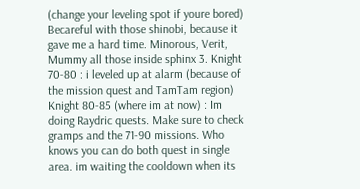(change your leveling spot if youre bored) Becareful with those shinobi, because it gave me a hard time. Minorous, Verit, Mummy all those inside sphinx 3. Knight 70-80 : i leveled up at alarm (because of the mission quest and TamTam region) Knight 80-85 (where im at now) : Im doing Raydric quests. Make sure to check gramps and the 71-90 missions. Who knows you can do both quest in single area. im waiting the cooldown when its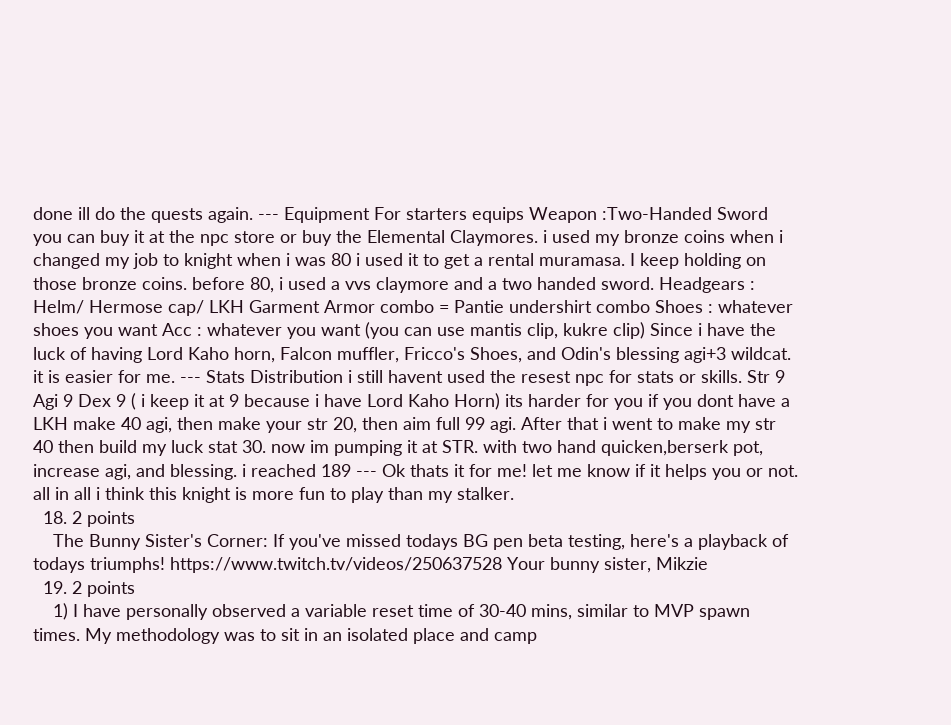done ill do the quests again. --- Equipment For starters equips Weapon :Two-Handed Sword you can buy it at the npc store or buy the Elemental Claymores. i used my bronze coins when i changed my job to knight when i was 80 i used it to get a rental muramasa. I keep holding on those bronze coins. before 80, i used a vvs claymore and a two handed sword. Headgears : Helm/ Hermose cap/ LKH Garment Armor combo = Pantie undershirt combo Shoes : whatever shoes you want Acc : whatever you want (you can use mantis clip, kukre clip) Since i have the luck of having Lord Kaho horn, Falcon muffler, Fricco's Shoes, and Odin's blessing agi+3 wildcat. it is easier for me. --- Stats Distribution i still havent used the resest npc for stats or skills. Str 9 Agi 9 Dex 9 ( i keep it at 9 because i have Lord Kaho Horn) its harder for you if you dont have a LKH make 40 agi, then make your str 20, then aim full 99 agi. After that i went to make my str 40 then build my luck stat 30. now im pumping it at STR. with two hand quicken,berserk pot, increase agi, and blessing. i reached 189 --- Ok thats it for me! let me know if it helps you or not. all in all i think this knight is more fun to play than my stalker.
  18. 2 points
    The Bunny Sister's Corner: If you've missed todays BG pen beta testing, here's a playback of todays triumphs! https://www.twitch.tv/videos/250637528 Your bunny sister, Mikzie
  19. 2 points
    1) I have personally observed a variable reset time of 30-40 mins, similar to MVP spawn times. My methodology was to sit in an isolated place and camp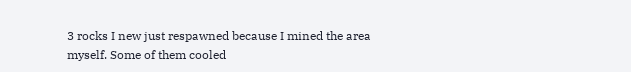3 rocks I new just respawned because I mined the area myself. Some of them cooled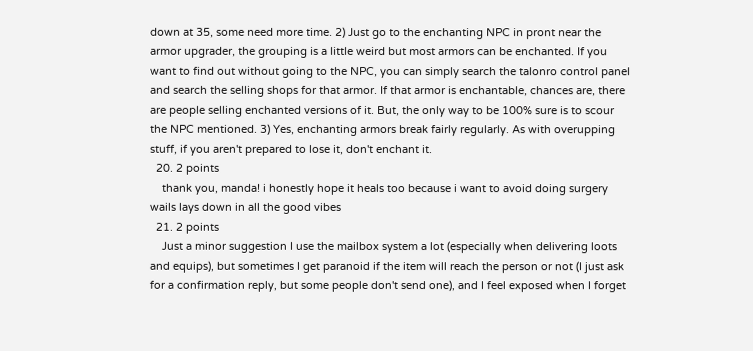down at 35, some need more time. 2) Just go to the enchanting NPC in pront near the armor upgrader, the grouping is a little weird but most armors can be enchanted. If you want to find out without going to the NPC, you can simply search the talonro control panel and search the selling shops for that armor. If that armor is enchantable, chances are, there are people selling enchanted versions of it. But, the only way to be 100% sure is to scour the NPC mentioned. 3) Yes, enchanting armors break fairly regularly. As with overupping stuff, if you aren't prepared to lose it, don't enchant it.
  20. 2 points
    thank you, manda! i honestly hope it heals too because i want to avoid doing surgery wails lays down in all the good vibes
  21. 2 points
    Just a minor suggestion I use the mailbox system a lot (especially when delivering loots and equips), but sometimes I get paranoid if the item will reach the person or not (I just ask for a confirmation reply, but some people don't send one), and I feel exposed when I forget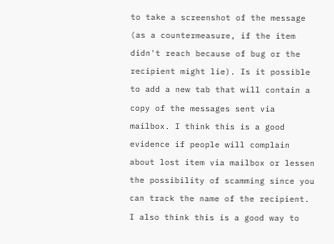to take a screenshot of the message (as a countermeasure, if the item didn't reach because of bug or the recipient might lie). Is it possible to add a new tab that will contain a copy of the messages sent via mailbox. I think this is a good evidence if people will complain about lost item via mailbox or lessen the possibility of scamming since you can track the name of the recipient. I also think this is a good way to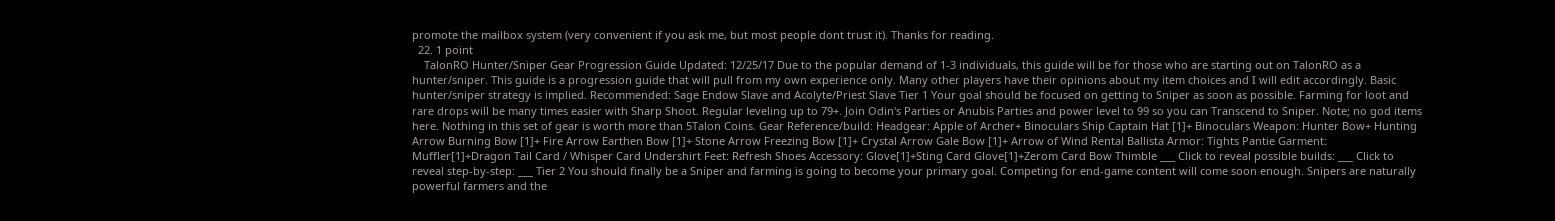promote the mailbox system (very convenient if you ask me, but most people dont trust it). Thanks for reading.
  22. 1 point
    TalonRO Hunter/Sniper Gear Progression Guide Updated: 12/25/17 Due to the popular demand of 1-3 individuals, this guide will be for those who are starting out on TalonRO as a hunter/sniper. This guide is a progression guide that will pull from my own experience only. Many other players have their opinions about my item choices and I will edit accordingly. Basic hunter/sniper strategy is implied. Recommended: Sage Endow Slave and Acolyte/Priest Slave Tier 1 Your goal should be focused on getting to Sniper as soon as possible. Farming for loot and rare drops will be many times easier with Sharp Shoot. Regular leveling up to 79+. Join Odin's Parties or Anubis Parties and power level to 99 so you can Transcend to Sniper. Note; no god items here. Nothing in this set of gear is worth more than 5Talon Coins. Gear Reference/build: Headgear: Apple of Archer+ Binoculars Ship Captain Hat [1]+ Binoculars Weapon: Hunter Bow+ Hunting Arrow Burning Bow [1]+ Fire Arrow Earthen Bow [1]+ Stone Arrow Freezing Bow [1]+ Crystal Arrow Gale Bow [1]+ Arrow of Wind Rental Ballista Armor: Tights Pantie Garment: Muffler[1]+Dragon Tail Card / Whisper Card Undershirt Feet: Refresh Shoes Accessory: Glove[1]+Sting Card Glove[1]+Zerom Card Bow Thimble ___ Click to reveal possible builds: ___ Click to reveal step-by-step: ___ Tier 2 You should finally be a Sniper and farming is going to become your primary goal. Competing for end-game content will come soon enough. Snipers are naturally powerful farmers and the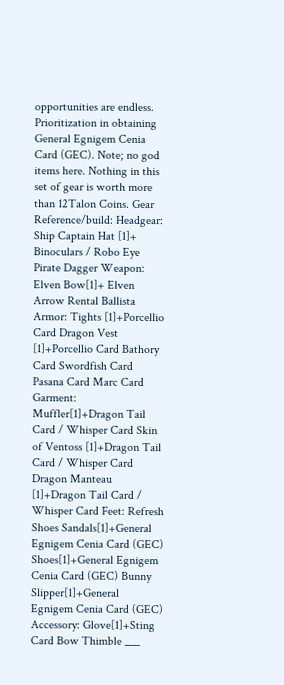opportunities are endless. Prioritization in obtaining General Egnigem Cenia Card (GEC). Note; no god items here. Nothing in this set of gear is worth more than 12Talon Coins. Gear Reference/build: Headgear: Ship Captain Hat [1]+ Binoculars / Robo Eye Pirate Dagger Weapon: Elven Bow[1]+ Elven Arrow Rental Ballista Armor: Tights [1]+Porcellio Card Dragon Vest [1]+Porcellio Card Bathory Card Swordfish Card Pasana Card Marc Card Garment: Muffler[1]+Dragon Tail Card / Whisper Card Skin of Ventoss [1]+Dragon Tail Card / Whisper Card Dragon Manteau [1]+Dragon Tail Card / Whisper Card Feet: Refresh Shoes Sandals[1]+General Egnigem Cenia Card (GEC) Shoes[1]+General Egnigem Cenia Card (GEC) Bunny Slipper[1]+General Egnigem Cenia Card (GEC) Accessory: Glove[1]+Sting Card Bow Thimble ___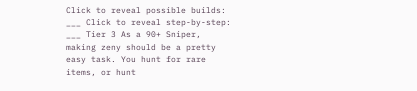Click to reveal possible builds: ___ Click to reveal step-by-step: ___ Tier 3 As a 90+ Sniper, making zeny should be a pretty easy task. You hunt for rare items, or hunt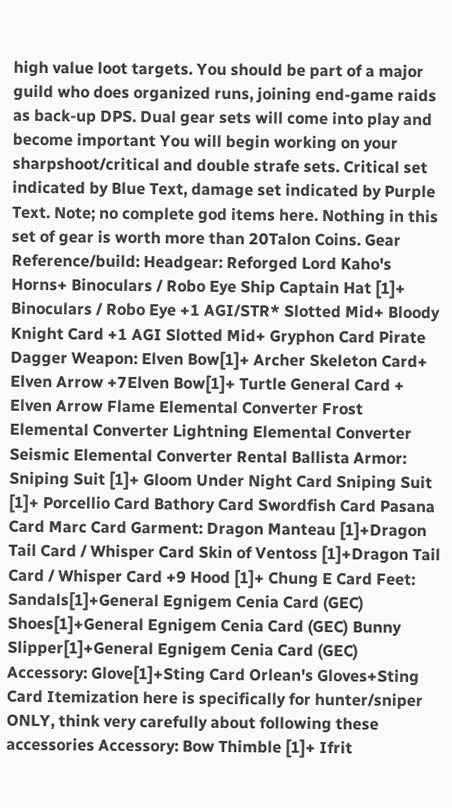high value loot targets. You should be part of a major guild who does organized runs, joining end-game raids as back-up DPS. Dual gear sets will come into play and become important You will begin working on your sharpshoot/critical and double strafe sets. Critical set indicated by Blue Text, damage set indicated by Purple Text. Note; no complete god items here. Nothing in this set of gear is worth more than 20Talon Coins. Gear Reference/build: Headgear: Reforged Lord Kaho's Horns+ Binoculars / Robo Eye Ship Captain Hat [1]+ Binoculars / Robo Eye +1 AGI/STR* Slotted Mid+ Bloody Knight Card +1 AGI Slotted Mid+ Gryphon Card Pirate Dagger Weapon: Elven Bow[1]+ Archer Skeleton Card+ Elven Arrow +7Elven Bow[1]+ Turtle General Card + Elven Arrow Flame Elemental Converter Frost Elemental Converter Lightning Elemental Converter Seismic Elemental Converter Rental Ballista Armor: Sniping Suit [1]+ Gloom Under Night Card Sniping Suit [1]+ Porcellio Card Bathory Card Swordfish Card Pasana Card Marc Card Garment: Dragon Manteau [1]+Dragon Tail Card / Whisper Card Skin of Ventoss [1]+Dragon Tail Card / Whisper Card +9 Hood [1]+ Chung E Card Feet: Sandals[1]+General Egnigem Cenia Card (GEC) Shoes[1]+General Egnigem Cenia Card (GEC) Bunny Slipper[1]+General Egnigem Cenia Card (GEC) Accessory: Glove[1]+Sting Card Orlean's Gloves+Sting Card Itemization here is specifically for hunter/sniper ONLY, think very carefully about following these accessories Accessory: Bow Thimble [1]+ Ifrit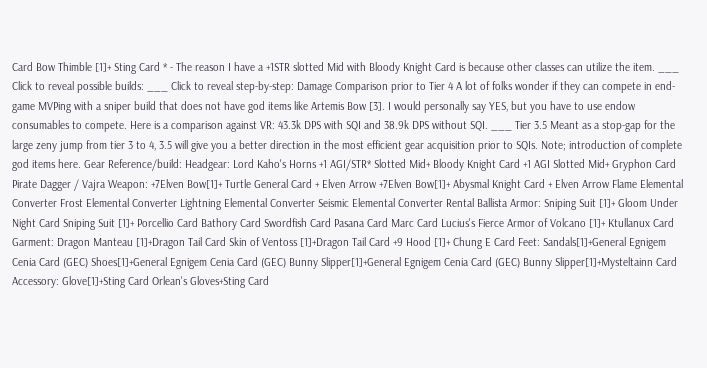Card Bow Thimble [1]+ Sting Card * - The reason I have a +1STR slotted Mid with Bloody Knight Card is because other classes can utilize the item. ___ Click to reveal possible builds: ___ Click to reveal step-by-step: Damage Comparison prior to Tier 4 A lot of folks wonder if they can compete in end-game MVPing with a sniper build that does not have god items like Artemis Bow [3]. I would personally say YES, but you have to use endow consumables to compete. Here is a comparison against VR: 43.3k DPS with SQI and 38.9k DPS without SQI. ___ Tier 3.5 Meant as a stop-gap for the large zeny jump from tier 3 to 4, 3.5 will give you a better direction in the most efficient gear acquisition prior to SQIs. Note; introduction of complete god items here. Gear Reference/build: Headgear: Lord Kaho's Horns +1 AGI/STR* Slotted Mid+ Bloody Knight Card +1 AGI Slotted Mid+ Gryphon Card Pirate Dagger / Vajra Weapon: +7Elven Bow[1]+ Turtle General Card + Elven Arrow +7Elven Bow[1]+ Abysmal Knight Card + Elven Arrow Flame Elemental Converter Frost Elemental Converter Lightning Elemental Converter Seismic Elemental Converter Rental Ballista Armor: Sniping Suit [1]+ Gloom Under Night Card Sniping Suit [1]+ Porcellio Card Bathory Card Swordfish Card Pasana Card Marc Card Lucius's Fierce Armor of Volcano [1]+ Ktullanux Card Garment: Dragon Manteau [1]+Dragon Tail Card Skin of Ventoss [1]+Dragon Tail Card +9 Hood [1]+ Chung E Card Feet: Sandals[1]+General Egnigem Cenia Card (GEC) Shoes[1]+General Egnigem Cenia Card (GEC) Bunny Slipper[1]+General Egnigem Cenia Card (GEC) Bunny Slipper[1]+Mysteltainn Card Accessory: Glove[1]+Sting Card Orlean's Gloves+Sting Card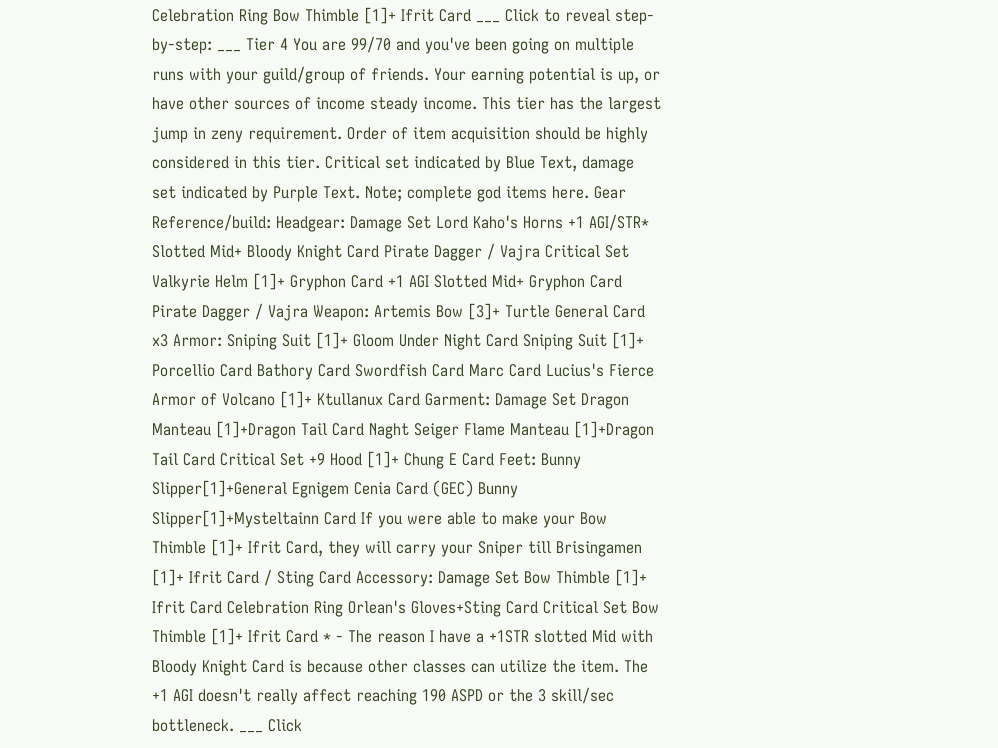Celebration Ring Bow Thimble [1]+ Ifrit Card ___ Click to reveal step-by-step: ___ Tier 4 You are 99/70 and you've been going on multiple runs with your guild/group of friends. Your earning potential is up, or have other sources of income steady income. This tier has the largest jump in zeny requirement. Order of item acquisition should be highly considered in this tier. Critical set indicated by Blue Text, damage set indicated by Purple Text. Note; complete god items here. Gear Reference/build: Headgear: Damage Set Lord Kaho's Horns +1 AGI/STR* Slotted Mid+ Bloody Knight Card Pirate Dagger / Vajra Critical Set Valkyrie Helm [1]+ Gryphon Card +1 AGI Slotted Mid+ Gryphon Card Pirate Dagger / Vajra Weapon: Artemis Bow [3]+ Turtle General Card x3 Armor: Sniping Suit [1]+ Gloom Under Night Card Sniping Suit [1]+ Porcellio Card Bathory Card Swordfish Card Marc Card Lucius's Fierce Armor of Volcano [1]+ Ktullanux Card Garment: Damage Set Dragon Manteau [1]+Dragon Tail Card Naght Seiger Flame Manteau [1]+Dragon Tail Card Critical Set +9 Hood [1]+ Chung E Card Feet: Bunny Slipper[1]+General Egnigem Cenia Card (GEC) Bunny Slipper[1]+Mysteltainn Card If you were able to make your Bow Thimble [1]+ Ifrit Card, they will carry your Sniper till Brisingamen [1]+ Ifrit Card / Sting Card Accessory: Damage Set Bow Thimble [1]+ Ifrit Card Celebration Ring Orlean's Gloves+Sting Card Critical Set Bow Thimble [1]+ Ifrit Card * - The reason I have a +1STR slotted Mid with Bloody Knight Card is because other classes can utilize the item. The +1 AGI doesn't really affect reaching 190 ASPD or the 3 skill/sec bottleneck. ___ Click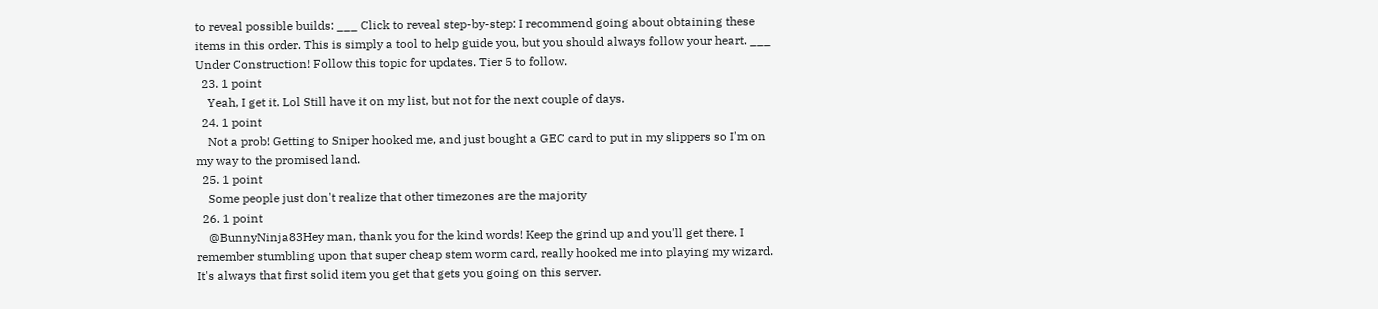to reveal possible builds: ___ Click to reveal step-by-step: I recommend going about obtaining these items in this order. This is simply a tool to help guide you, but you should always follow your heart. ___ Under Construction! Follow this topic for updates. Tier 5 to follow.
  23. 1 point
    Yeah, I get it. Lol Still have it on my list, but not for the next couple of days.
  24. 1 point
    Not a prob! Getting to Sniper hooked me, and just bought a GEC card to put in my slippers so I'm on my way to the promised land.
  25. 1 point
    Some people just don't realize that other timezones are the majority
  26. 1 point
    @BunnyNinja83Hey man, thank you for the kind words! Keep the grind up and you'll get there. I remember stumbling upon that super cheap stem worm card, really hooked me into playing my wizard. It's always that first solid item you get that gets you going on this server.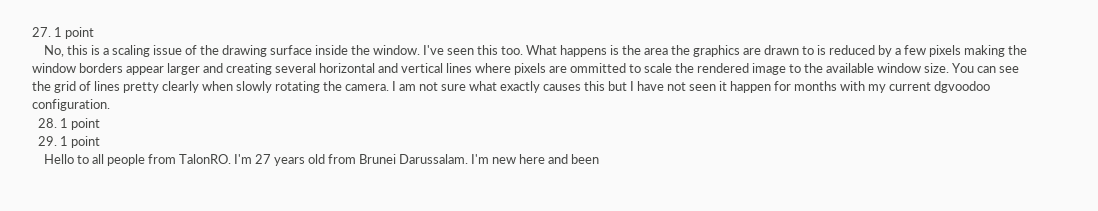27. 1 point
    No, this is a scaling issue of the drawing surface inside the window. I've seen this too. What happens is the area the graphics are drawn to is reduced by a few pixels making the window borders appear larger and creating several horizontal and vertical lines where pixels are ommitted to scale the rendered image to the available window size. You can see the grid of lines pretty clearly when slowly rotating the camera. I am not sure what exactly causes this but I have not seen it happen for months with my current dgvoodoo configuration.
  28. 1 point
  29. 1 point
    Hello to all people from TalonRO. I'm 27 years old from Brunei Darussalam. I'm new here and been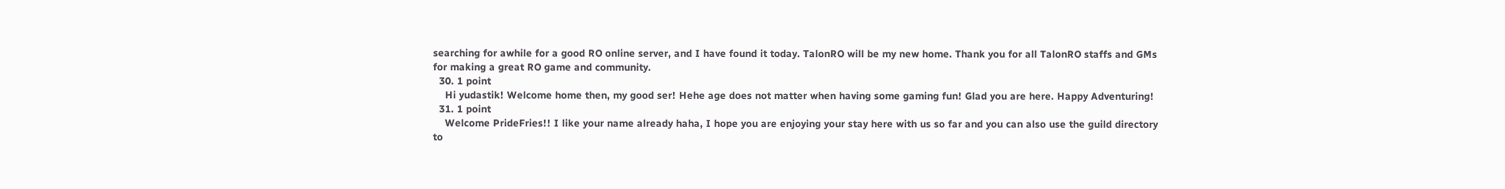searching for awhile for a good RO online server, and I have found it today. TalonRO will be my new home. Thank you for all TalonRO staffs and GMs for making a great RO game and community.
  30. 1 point
    Hi yudastik! Welcome home then, my good ser! Hehe age does not matter when having some gaming fun! Glad you are here. Happy Adventuring!
  31. 1 point
    Welcome PrideFries!! I like your name already haha, I hope you are enjoying your stay here with us so far and you can also use the guild directory to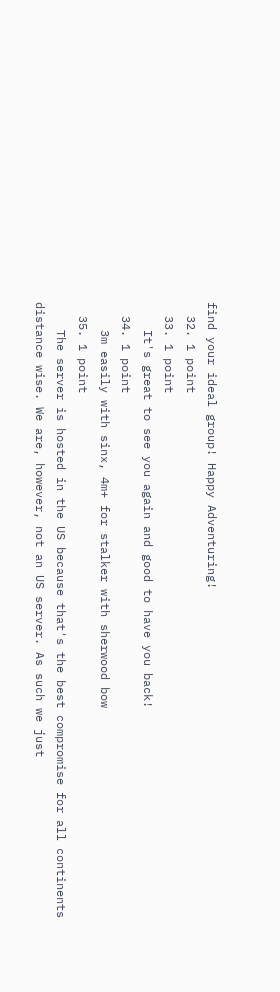find your ideal group! Happy Adventuring!
  32. 1 point
  33. 1 point
    It's great to see you again and good to have you back!
  34. 1 point
    3m easily with sinx, 4m+ for stalker with sherwood bow
  35. 1 point
    The server is hosted in the US because that's the best compromise for all continents distance wise. We are, however, not an US server. As such we just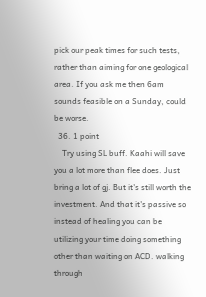pick our peak times for such tests, rather than aiming for one geological area. If you ask me then 6am sounds feasible on a Sunday, could be worse.
  36. 1 point
    Try using SL buff. Kaahi will save you a lot more than flee does. Just bring a lot of gj. But it's still worth the investment. And that it's passive so instead of healing you can be utilizing your time doing something other than waiting on ACD. walking through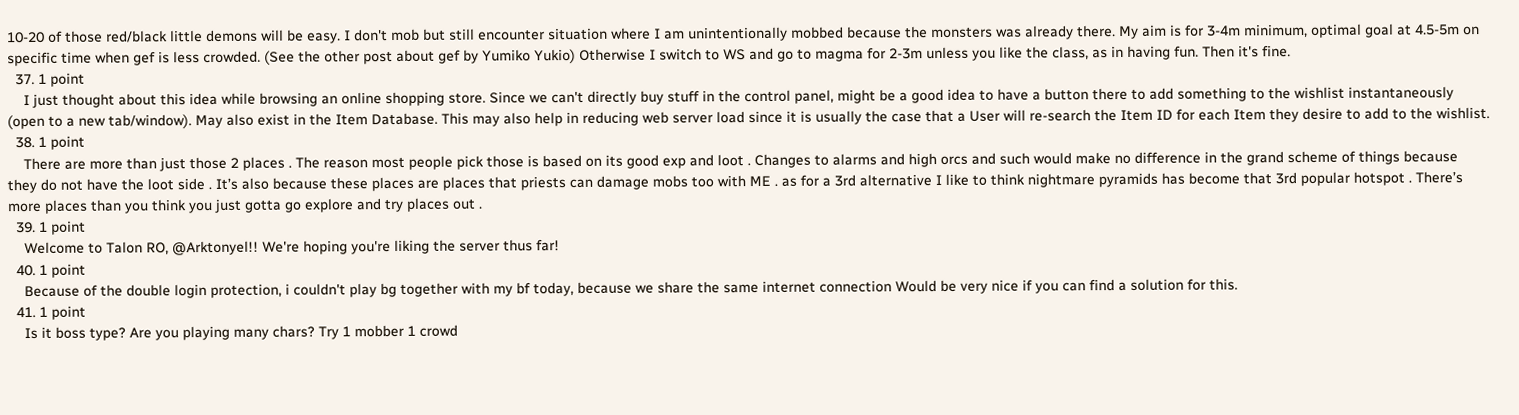10-20 of those red/black little demons will be easy. I don't mob but still encounter situation where I am unintentionally mobbed because the monsters was already there. My aim is for 3-4m minimum, optimal goal at 4.5-5m on specific time when gef is less crowded. (See the other post about gef by Yumiko Yukio) Otherwise I switch to WS and go to magma for 2-3m unless you like the class, as in having fun. Then it's fine.
  37. 1 point
    I just thought about this idea while browsing an online shopping store. Since we can't directly buy stuff in the control panel, might be a good idea to have a button there to add something to the wishlist instantaneously (open to a new tab/window). May also exist in the Item Database. This may also help in reducing web server load since it is usually the case that a User will re-search the Item ID for each Item they desire to add to the wishlist.
  38. 1 point
    There are more than just those 2 places . The reason most people pick those is based on its good exp and loot . Changes to alarms and high orcs and such would make no difference in the grand scheme of things because they do not have the loot side . It’s also because these places are places that priests can damage mobs too with ME . as for a 3rd alternative I like to think nightmare pyramids has become that 3rd popular hotspot . There’s more places than you think you just gotta go explore and try places out .
  39. 1 point
    Welcome to Talon RO, @Arktonyel!! We're hoping you're liking the server thus far!
  40. 1 point
    Because of the double login protection, i couldn't play bg together with my bf today, because we share the same internet connection Would be very nice if you can find a solution for this.
  41. 1 point
    Is it boss type? Are you playing many chars? Try 1 mobber 1 crowd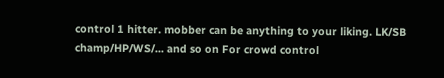control 1 hitter. mobber can be anything to your liking. LK/SB champ/HP/WS/... and so on For crowd control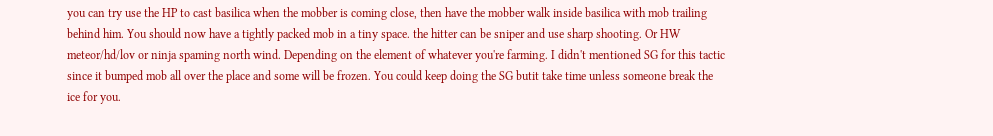you can try use the HP to cast basilica when the mobber is coming close, then have the mobber walk inside basilica with mob trailing behind him. You should now have a tightly packed mob in a tiny space. the hitter can be sniper and use sharp shooting. Or HW meteor/hd/lov or ninja spaming north wind. Depending on the element of whatever you're farming. I didn't mentioned SG for this tactic since it bumped mob all over the place and some will be frozen. You could keep doing the SG butit take time unless someone break the ice for you.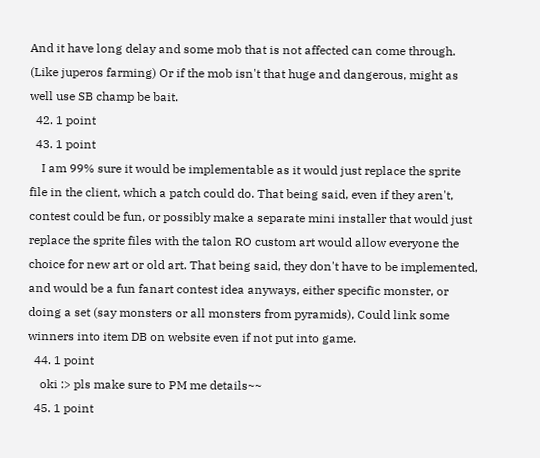And it have long delay and some mob that is not affected can come through. (Like juperos farming) Or if the mob isn't that huge and dangerous, might as well use SB champ be bait.
  42. 1 point
  43. 1 point
    I am 99% sure it would be implementable as it would just replace the sprite file in the client, which a patch could do. That being said, even if they aren't, contest could be fun, or possibly make a separate mini installer that would just replace the sprite files with the talon RO custom art would allow everyone the choice for new art or old art. That being said, they don't have to be implemented, and would be a fun fanart contest idea anyways, either specific monster, or doing a set (say monsters or all monsters from pyramids), Could link some winners into item DB on website even if not put into game.
  44. 1 point
    oki :> pls make sure to PM me details~~
  45. 1 point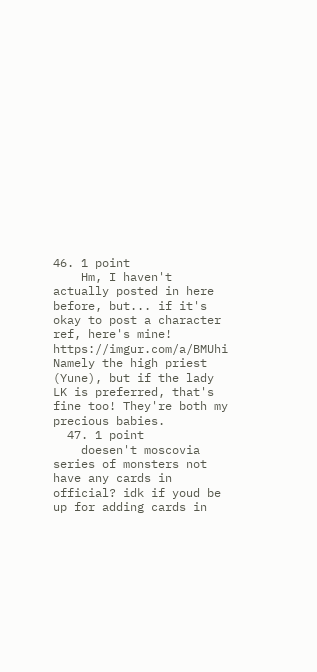46. 1 point
    Hm, I haven't actually posted in here before, but... if it's okay to post a character ref, here's mine! https://imgur.com/a/BMUhi Namely the high priest (Yune), but if the lady LK is preferred, that's fine too! They're both my precious babies.
  47. 1 point
    doesen't moscovia series of monsters not have any cards in official? idk if youd be up for adding cards in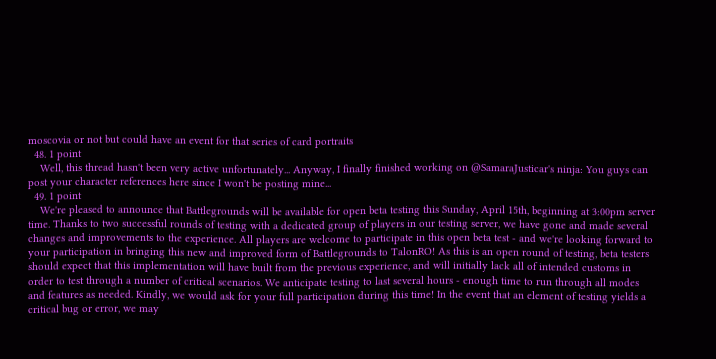moscovia or not but could have an event for that series of card portraits
  48. 1 point
    Well, this thread hasn't been very active unfortunately... Anyway, I finally finished working on @SamaraJusticar's ninja: You guys can post your character references here since I won't be posting mine...
  49. 1 point
    We're pleased to announce that Battlegrounds will be available for open beta testing this Sunday, April 15th, beginning at 3:00pm server time. Thanks to two successful rounds of testing with a dedicated group of players in our testing server, we have gone and made several changes and improvements to the experience. All players are welcome to participate in this open beta test - and we're looking forward to your participation in bringing this new and improved form of Battlegrounds to TalonRO! As this is an open round of testing, beta testers should expect that this implementation will have built from the previous experience, and will initially lack all of intended customs in order to test through a number of critical scenarios. We anticipate testing to last several hours - enough time to run through all modes and features as needed. Kindly, we would ask for your full participation during this time! In the event that an element of testing yields a critical bug or error, we may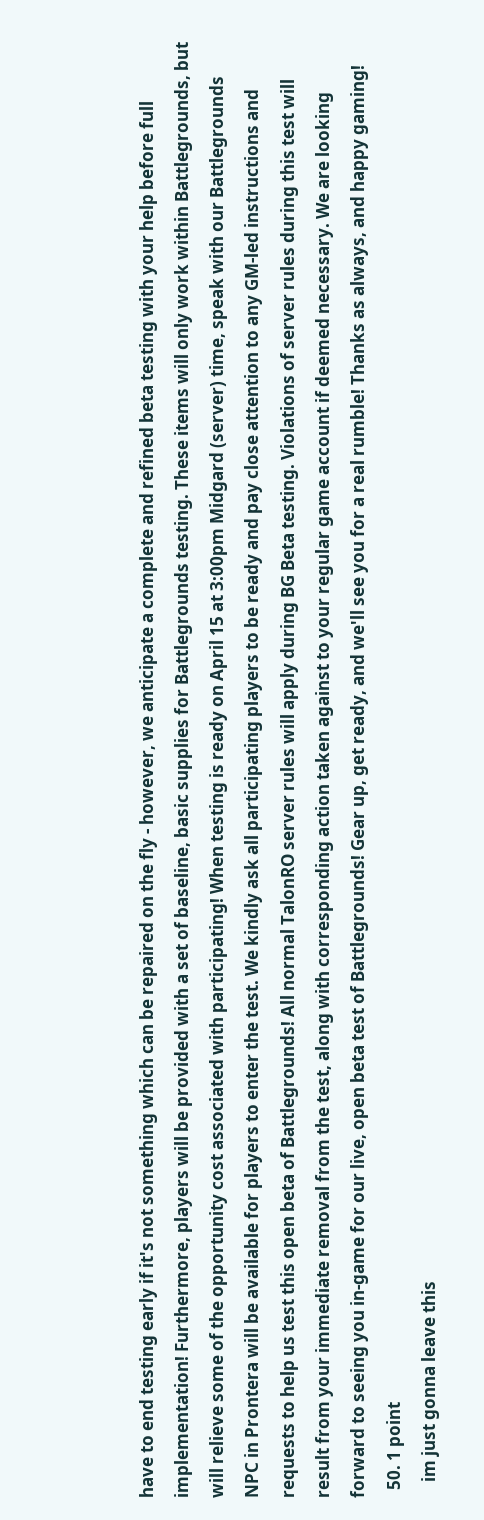have to end testing early if it's not something which can be repaired on the fly - however, we anticipate a complete and refined beta testing with your help before full implementation! Furthermore, players will be provided with a set of baseline, basic supplies for Battlegrounds testing. These items will only work within Battlegrounds, but will relieve some of the opportunity cost associated with participating! When testing is ready on April 15 at 3:00pm Midgard (server) time, speak with our Battlegrounds NPC in Prontera will be available for players to enter the test. We kindly ask all participating players to be ready and pay close attention to any GM-led instructions and requests to help us test this open beta of Battlegrounds! All normal TalonRO server rules will apply during BG Beta testing. Violations of server rules during this test will result from your immediate removal from the test, along with corresponding action taken against to your regular game account if deemed necessary. We are looking forward to seeing you in-game for our live, open beta test of Battlegrounds! Gear up, get ready, and we'll see you for a real rumble! Thanks as always, and happy gaming!
  50. 1 point
    im just gonna leave this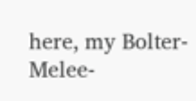here, my Bolter-Melee-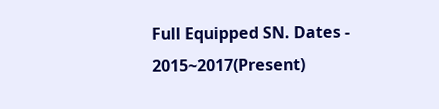Full Equipped SN. Dates - 2015~2017(Present)